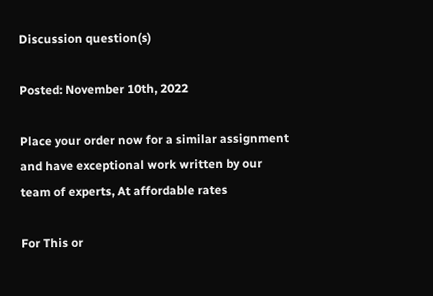Discussion question(s)

Posted: November 10th, 2022

Place your order now for a similar assignment and have exceptional work written by our team of experts, At affordable rates

For This or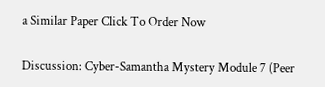a Similar Paper Click To Order Now

Discussion: Cyber-Samantha Mystery Module 7 (Peer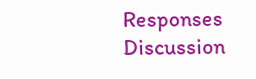Responses
Discussion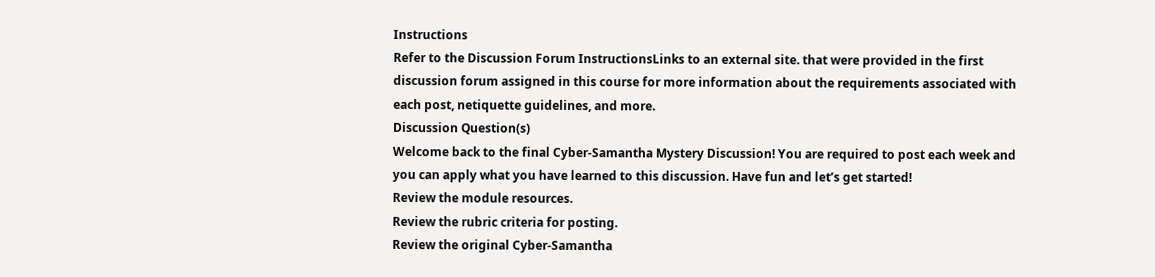Instructions
Refer to the Discussion Forum InstructionsLinks to an external site. that were provided in the first discussion forum assigned in this course for more information about the requirements associated with each post, netiquette guidelines, and more.
Discussion Question(s)
Welcome back to the final Cyber-Samantha Mystery Discussion! You are required to post each week and you can apply what you have learned to this discussion. Have fun and let’s get started!
Review the module resources.
Review the rubric criteria for posting.
Review the original Cyber-Samantha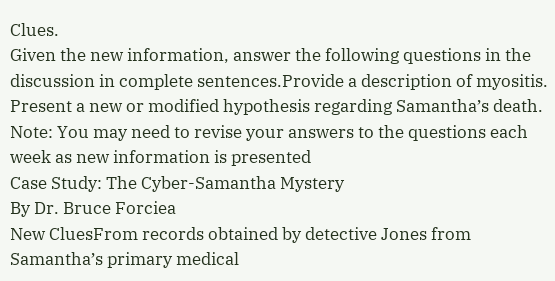Clues.
Given the new information, answer the following questions in the discussion in complete sentences.Provide a description of myositis.
Present a new or modified hypothesis regarding Samantha’s death.
Note: You may need to revise your answers to the questions each week as new information is presented
Case Study: The Cyber-Samantha Mystery
By Dr. Bruce Forciea
New CluesFrom records obtained by detective Jones from Samantha’s primary medical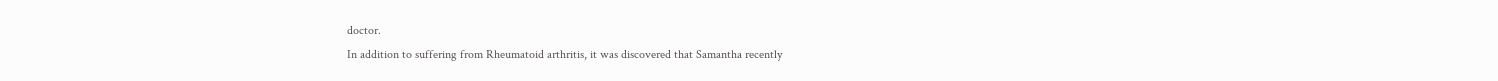doctor.
In addition to suffering from Rheumatoid arthritis, it was discovered that Samantha recently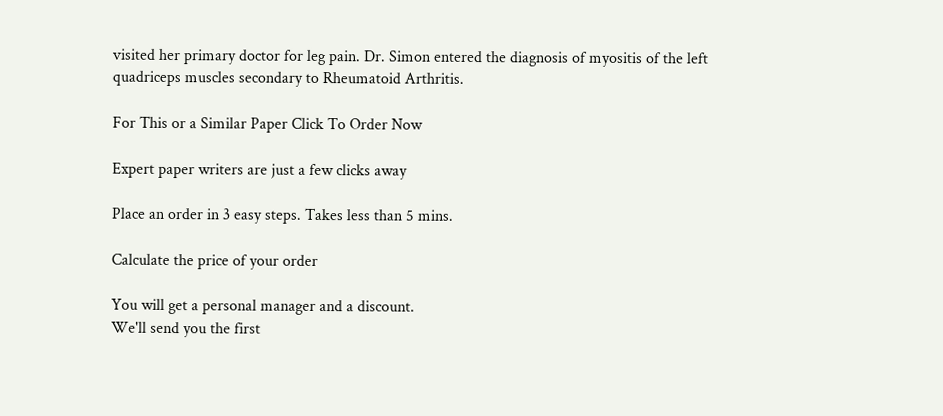visited her primary doctor for leg pain. Dr. Simon entered the diagnosis of myositis of the left quadriceps muscles secondary to Rheumatoid Arthritis.

For This or a Similar Paper Click To Order Now

Expert paper writers are just a few clicks away

Place an order in 3 easy steps. Takes less than 5 mins.

Calculate the price of your order

You will get a personal manager and a discount.
We'll send you the first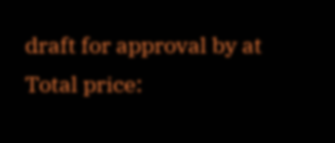draft for approval by at
Total price: